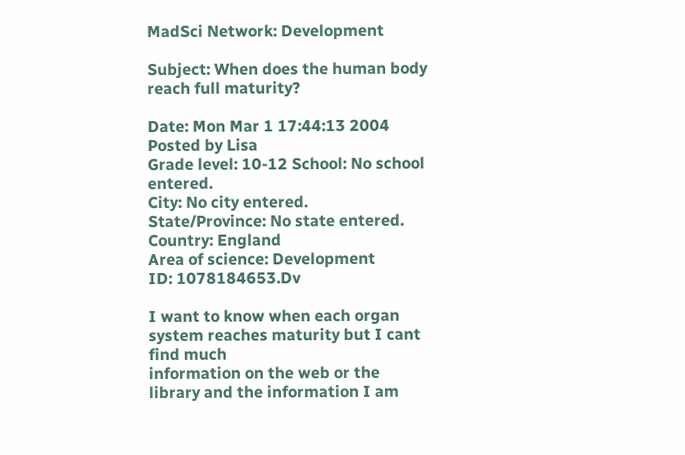MadSci Network: Development

Subject: When does the human body reach full maturity?

Date: Mon Mar 1 17:44:13 2004
Posted by Lisa
Grade level: 10-12 School: No school entered.
City: No city entered. State/Province: No state entered. Country: England
Area of science: Development
ID: 1078184653.Dv

I want to know when each organ system reaches maturity but I cant find much
information on the web or the library and the information I am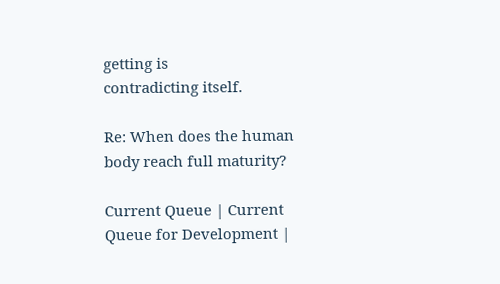getting is
contradicting itself.

Re: When does the human body reach full maturity?

Current Queue | Current Queue for Development |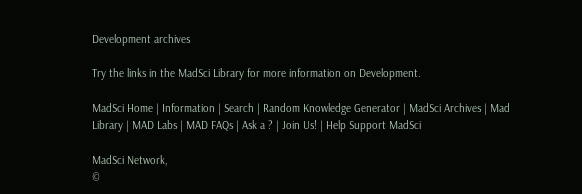Development archives

Try the links in the MadSci Library for more information on Development.

MadSci Home | Information | Search | Random Knowledge Generator | MadSci Archives | Mad Library | MAD Labs | MAD FAQs | Ask a ? | Join Us! | Help Support MadSci

MadSci Network,
©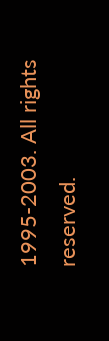1995-2003. All rights reserved.